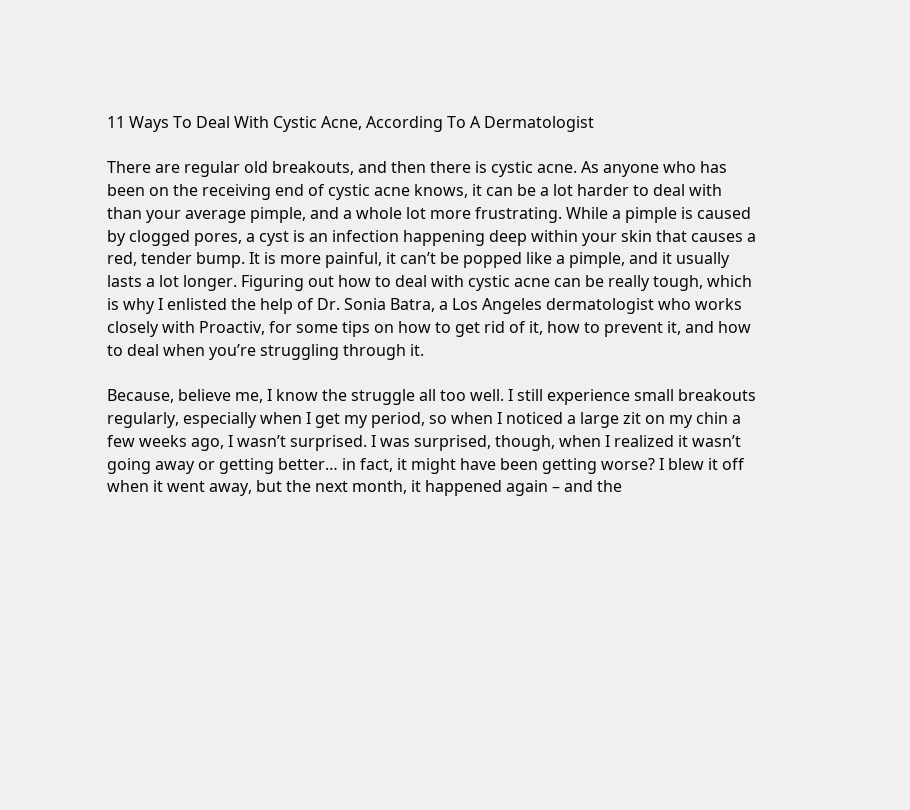11 Ways To Deal With Cystic Acne, According To A Dermatologist

There are regular old breakouts, and then there is cystic acne. As anyone who has been on the receiving end of cystic acne knows, it can be a lot harder to deal with than your average pimple, and a whole lot more frustrating. While a pimple is caused by clogged pores, a cyst is an infection happening deep within your skin that causes a red, tender bump. It is more painful, it can’t be popped like a pimple, and it usually lasts a lot longer. Figuring out how to deal with cystic acne can be really tough, which is why I enlisted the help of Dr. Sonia Batra, a Los Angeles dermatologist who works closely with Proactiv, for some tips on how to get rid of it, how to prevent it, and how to deal when you’re struggling through it.

Because, believe me, I know the struggle all too well. I still experience small breakouts regularly, especially when I get my period, so when I noticed a large zit on my chin a few weeks ago, I wasn’t surprised. I was surprised, though, when I realized it wasn’t going away or getting better… in fact, it might have been getting worse? I blew it off when it went away, but the next month, it happened again – and the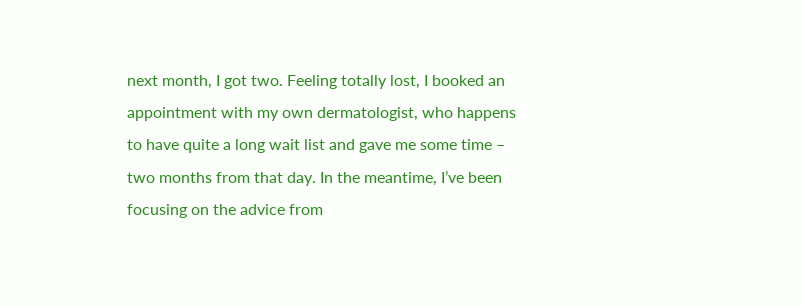next month, I got two. Feeling totally lost, I booked an appointment with my own dermatologist, who happens to have quite a long wait list and gave me some time – two months from that day. In the meantime, I’ve been focusing on the advice from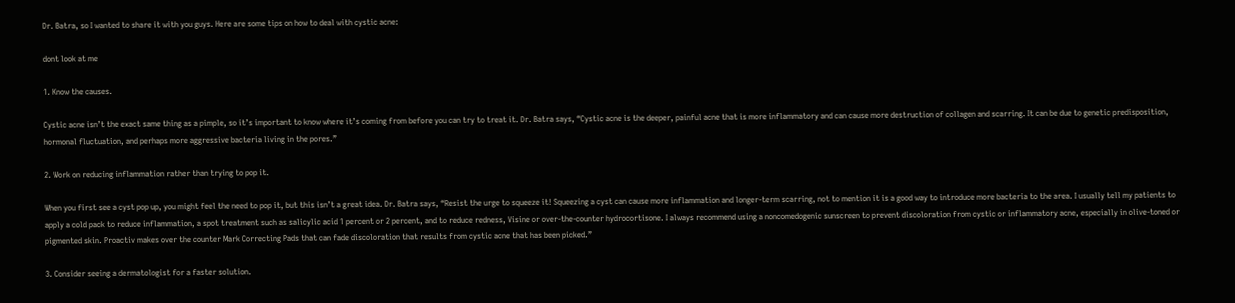Dr. Batra, so I wanted to share it with you guys. Here are some tips on how to deal with cystic acne:

dont look at me

1. Know the causes.

Cystic acne isn’t the exact same thing as a pimple, so it’s important to know where it’s coming from before you can try to treat it. Dr. Batra says, “Cystic acne is the deeper, painful acne that is more inflammatory and can cause more destruction of collagen and scarring. It can be due to genetic predisposition, hormonal fluctuation, and perhaps more aggressive bacteria living in the pores.”

2. Work on reducing inflammation rather than trying to pop it.

When you first see a cyst pop up, you might feel the need to pop it, but this isn’t a great idea. Dr. Batra says, “Resist the urge to squeeze it! Squeezing a cyst can cause more inflammation and longer-term scarring, not to mention it is a good way to introduce more bacteria to the area. I usually tell my patients to apply a cold pack to reduce inflammation, a spot treatment such as salicylic acid 1 percent or 2 percent, and to reduce redness, Visine or over-the-counter hydrocortisone. I always recommend using a noncomedogenic sunscreen to prevent discoloration from cystic or inflammatory acne, especially in olive-toned or pigmented skin. Proactiv makes over the counter Mark Correcting Pads that can fade discoloration that results from cystic acne that has been picked.”

3. Consider seeing a dermatologist for a faster solution.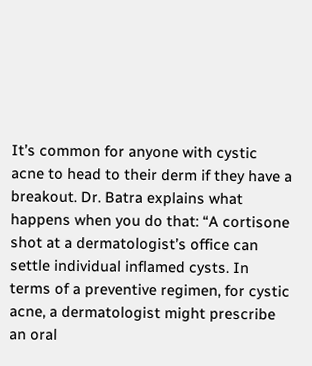It’s common for anyone with cystic acne to head to their derm if they have a breakout. Dr. Batra explains what happens when you do that: “A cortisone shot at a dermatologist’s office can settle individual inflamed cysts. In terms of a preventive regimen, for cystic acne, a dermatologist might prescribe an oral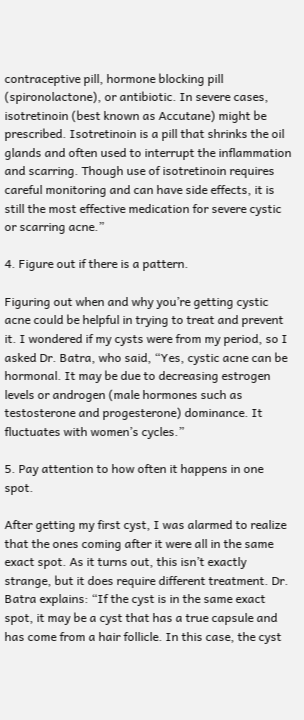contraceptive pill, hormone blocking pill (spironolactone), or antibiotic. In severe cases, isotretinoin (best known as Accutane) might be prescribed. Isotretinoin is a pill that shrinks the oil glands and often used to interrupt the inflammation and scarring. Though use of isotretinoin requires careful monitoring and can have side effects, it is still the most effective medication for severe cystic or scarring acne.”

4. Figure out if there is a pattern.

Figuring out when and why you’re getting cystic acne could be helpful in trying to treat and prevent it. I wondered if my cysts were from my period, so I asked Dr. Batra, who said, “Yes, cystic acne can be hormonal. It may be due to decreasing estrogen levels or androgen (male hormones such as testosterone and progesterone) dominance. It fluctuates with women’s cycles.”

5. Pay attention to how often it happens in one spot.

After getting my first cyst, I was alarmed to realize that the ones coming after it were all in the same exact spot. As it turns out, this isn’t exactly strange, but it does require different treatment. Dr. Batra explains: “If the cyst is in the same exact spot, it may be a cyst that has a true capsule and has come from a hair follicle. In this case, the cyst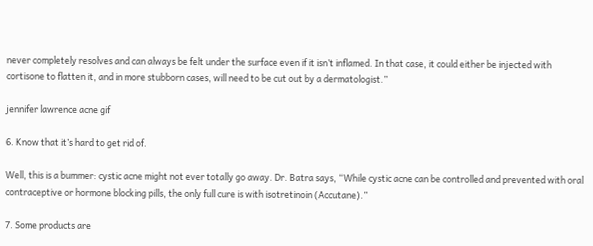never completely resolves and can always be felt under the surface even if it isn’t inflamed. In that case, it could either be injected with cortisone to flatten it, and in more stubborn cases, will need to be cut out by a dermatologist.”

jennifer lawrence acne gif

6. Know that it’s hard to get rid of.

Well, this is a bummer: cystic acne might not ever totally go away. Dr. Batra says, “While cystic acne can be controlled and prevented with oral contraceptive or hormone blocking pills, the only full cure is with isotretinoin (Accutane).”

7. Some products are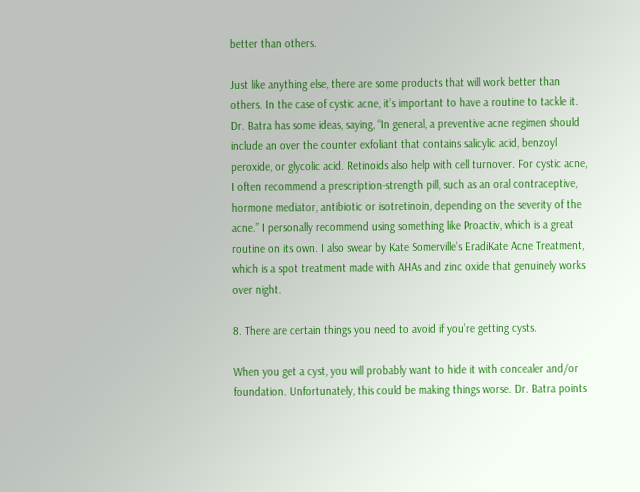better than others.

Just like anything else, there are some products that will work better than others. In the case of cystic acne, it’s important to have a routine to tackle it. Dr. Batra has some ideas, saying, “In general, a preventive acne regimen should include an over the counter exfoliant that contains salicylic acid, benzoyl peroxide, or glycolic acid. Retinoids also help with cell turnover. For cystic acne, I often recommend a prescription-strength pill, such as an oral contraceptive, hormone mediator, antibiotic or isotretinoin, depending on the severity of the acne.” I personally recommend using something like Proactiv, which is a great routine on its own. I also swear by Kate Somerville’s EradiKate Acne Treatment, which is a spot treatment made with AHAs and zinc oxide that genuinely works over night.

8. There are certain things you need to avoid if you’re getting cysts.

When you get a cyst, you will probably want to hide it with concealer and/or foundation. Unfortunately, this could be making things worse. Dr. Batra points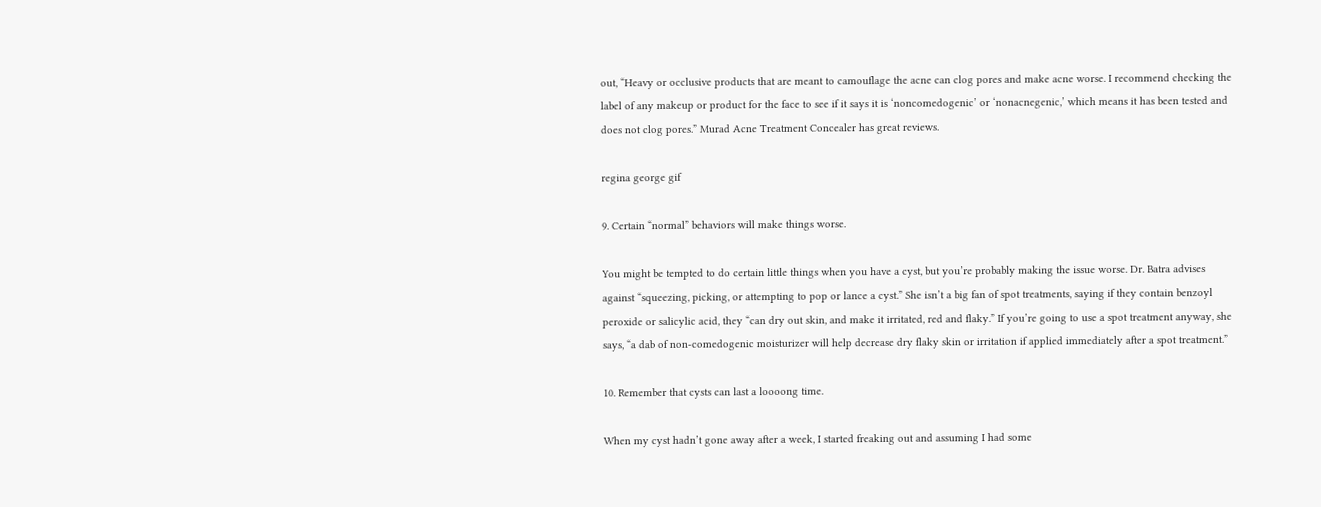out, “Heavy or occlusive products that are meant to camouflage the acne can clog pores and make acne worse. I recommend checking the label of any makeup or product for the face to see if it says it is ‘noncomedogenic’ or ‘nonacnegenic,’ which means it has been tested and does not clog pores.” Murad Acne Treatment Concealer has great reviews.

regina george gif

9. Certain “normal” behaviors will make things worse.

You might be tempted to do certain little things when you have a cyst, but you’re probably making the issue worse. Dr. Batra advises against “squeezing, picking, or attempting to pop or lance a cyst.” She isn’t a big fan of spot treatments, saying if they contain benzoyl peroxide or salicylic acid, they “can dry out skin, and make it irritated, red and flaky.” If you’re going to use a spot treatment anyway, she says, “a dab of non-comedogenic moisturizer will help decrease dry flaky skin or irritation if applied immediately after a spot treatment.”

10. Remember that cysts can last a loooong time.

When my cyst hadn’t gone away after a week, I started freaking out and assuming I had some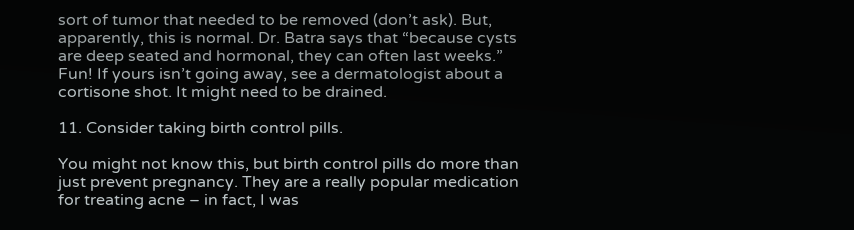sort of tumor that needed to be removed (don’t ask). But, apparently, this is normal. Dr. Batra says that “because cysts are deep seated and hormonal, they can often last weeks.” Fun! If yours isn’t going away, see a dermatologist about a cortisone shot. It might need to be drained.

11. Consider taking birth control pills.

You might not know this, but birth control pills do more than just prevent pregnancy. They are a really popular medication for treating acne – in fact, I was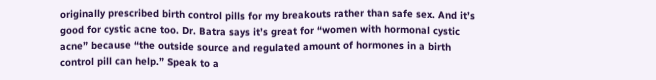originally prescribed birth control pills for my breakouts rather than safe sex. And it’s good for cystic acne too. Dr. Batra says it’s great for “women with hormonal cystic acne” because “the outside source and regulated amount of hormones in a birth control pill can help.” Speak to a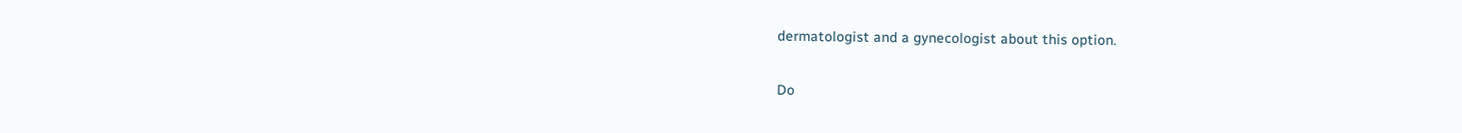dermatologist and a gynecologist about this option.

Do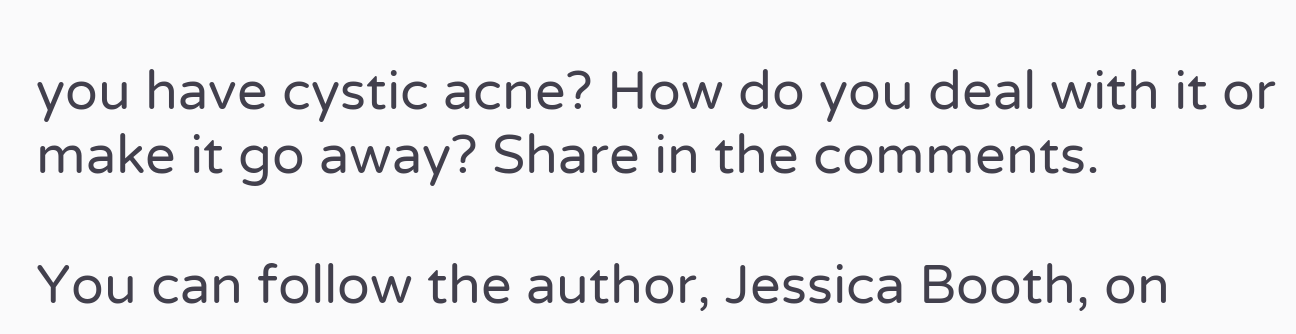you have cystic acne? How do you deal with it or make it go away? Share in the comments.

You can follow the author, Jessica Booth, on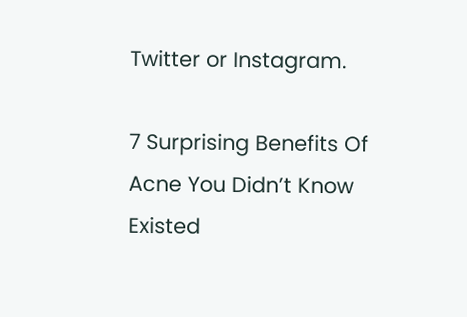Twitter or Instagram.

7 Surprising Benefits Of Acne You Didn’t Know Existed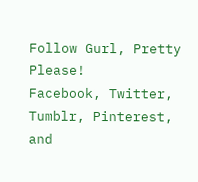Follow Gurl, Pretty Please!
Facebook, Twitter, Tumblr, Pinterest, and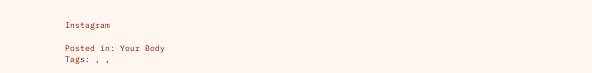Instagram

Posted in: Your Body
Tags: , ,